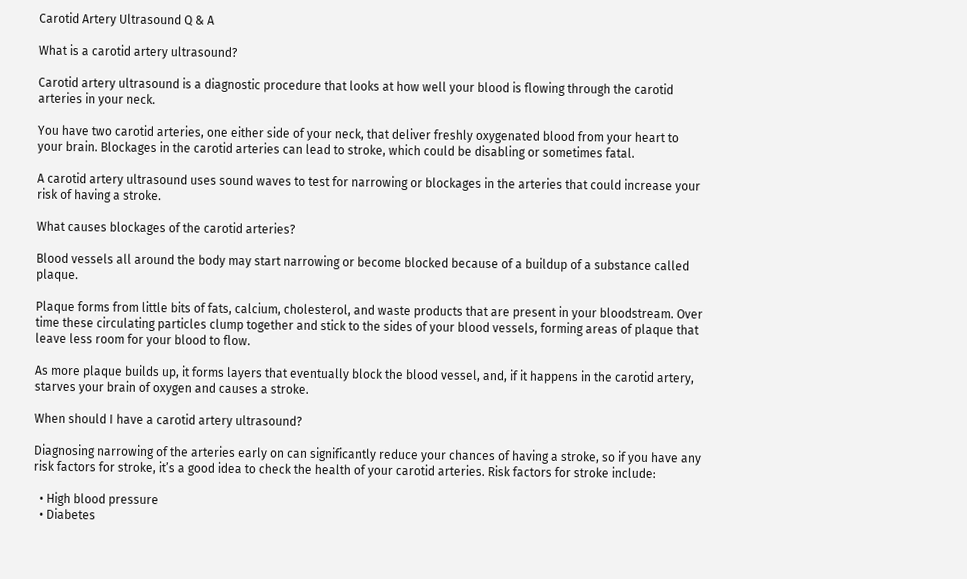Carotid Artery Ultrasound Q & A

What is a carotid artery ultrasound?

Carotid artery ultrasound is a diagnostic procedure that looks at how well your blood is flowing through the carotid arteries in your neck.

You have two carotid arteries, one either side of your neck, that deliver freshly oxygenated blood from your heart to your brain. Blockages in the carotid arteries can lead to stroke, which could be disabling or sometimes fatal.

A carotid artery ultrasound uses sound waves to test for narrowing or blockages in the arteries that could increase your risk of having a stroke.

What causes blockages of the carotid arteries?

Blood vessels all around the body may start narrowing or become blocked because of a buildup of a substance called plaque.

Plaque forms from little bits of fats, calcium, cholesterol, and waste products that are present in your bloodstream. Over time these circulating particles clump together and stick to the sides of your blood vessels, forming areas of plaque that leave less room for your blood to flow.

As more plaque builds up, it forms layers that eventually block the blood vessel, and, if it happens in the carotid artery, starves your brain of oxygen and causes a stroke.

When should I have a carotid artery ultrasound?

Diagnosing narrowing of the arteries early on can significantly reduce your chances of having a stroke, so if you have any risk factors for stroke, it’s a good idea to check the health of your carotid arteries. Risk factors for stroke include:

  • High blood pressure
  • Diabetes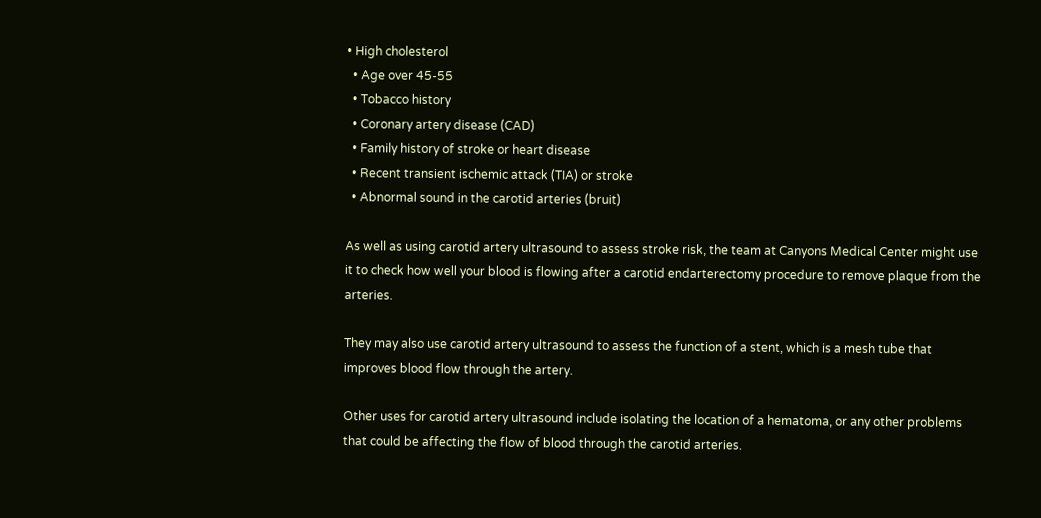• High cholesterol
  • Age over 45-55
  • Tobacco history
  • Coronary artery disease (CAD)
  • Family history of stroke or heart disease
  • Recent transient ischemic attack (TIA) or stroke
  • Abnormal sound in the carotid arteries (bruit)

As well as using carotid artery ultrasound to assess stroke risk, the team at Canyons Medical Center might use it to check how well your blood is flowing after a carotid endarterectomy procedure to remove plaque from the arteries.

They may also use carotid artery ultrasound to assess the function of a stent, which is a mesh tube that improves blood flow through the artery.

Other uses for carotid artery ultrasound include isolating the location of a hematoma, or any other problems that could be affecting the flow of blood through the carotid arteries.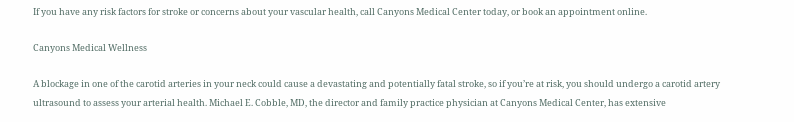If you have any risk factors for stroke or concerns about your vascular health, call Canyons Medical Center today, or book an appointment online.

Canyons Medical Wellness

A blockage in one of the carotid arteries in your neck could cause a devastating and potentially fatal stroke, so if you’re at risk, you should undergo a carotid artery ultrasound to assess your arterial health. Michael E. Cobble, MD, the director and family practice physician at Canyons Medical Center, has extensive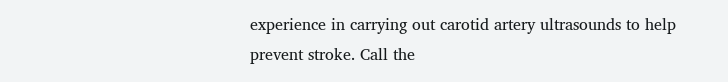experience in carrying out carotid artery ultrasounds to help prevent stroke. Call the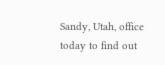Sandy, Utah, office today to find out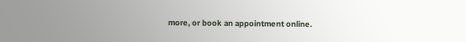more, or book an appointment online.